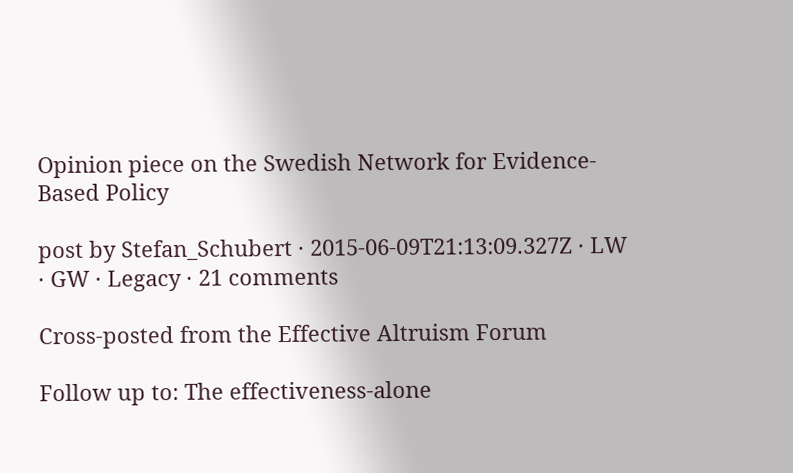Opinion piece on the Swedish Network for Evidence-Based Policy

post by Stefan_Schubert · 2015-06-09T21:13:09.327Z · LW · GW · Legacy · 21 comments

Cross-posted from the Effective Altruism Forum

Follow up to: The effectiveness-alone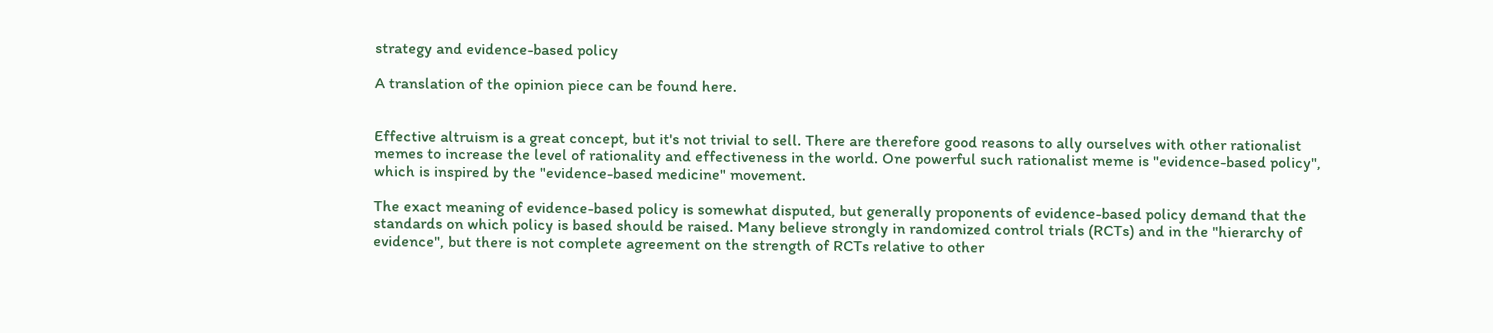strategy and evidence-based policy

A translation of the opinion piece can be found here.


Effective altruism is a great concept, but it's not trivial to sell. There are therefore good reasons to ally ourselves with other rationalist memes to increase the level of rationality and effectiveness in the world. One powerful such rationalist meme is "evidence-based policy", which is inspired by the "evidence-based medicine" movement.

The exact meaning of evidence-based policy is somewhat disputed, but generally proponents of evidence-based policy demand that the standards on which policy is based should be raised. Many believe strongly in randomized control trials (RCTs) and in the "hierarchy of evidence", but there is not complete agreement on the strength of RCTs relative to other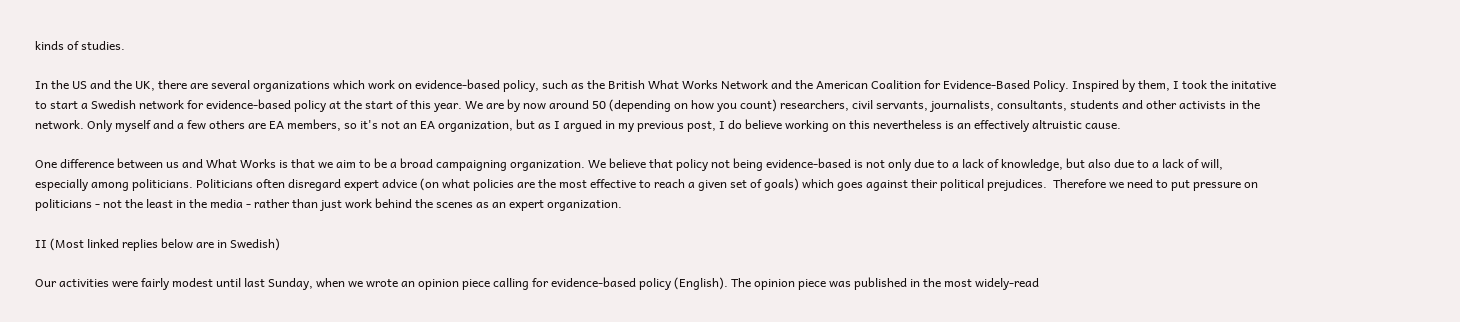kinds of studies.

In the US and the UK, there are several organizations which work on evidence-based policy, such as the British What Works Network and the American Coalition for Evidence-Based Policy. Inspired by them, I took the initative to start a Swedish network for evidence-based policy at the start of this year. We are by now around 50 (depending on how you count) researchers, civil servants, journalists, consultants, students and other activists in the network. Only myself and a few others are EA members, so it's not an EA organization, but as I argued in my previous post, I do believe working on this nevertheless is an effectively altruistic cause.

One difference between us and What Works is that we aim to be a broad campaigning organization. We believe that policy not being evidence-based is not only due to a lack of knowledge, but also due to a lack of will, especially among politicians. Politicians often disregard expert advice (on what policies are the most effective to reach a given set of goals) which goes against their political prejudices.  Therefore we need to put pressure on politicians - not the least in the media - rather than just work behind the scenes as an expert organization.

II (Most linked replies below are in Swedish)

Our activities were fairly modest until last Sunday, when we wrote an opinion piece calling for evidence-based policy (English). The opinion piece was published in the most widely-read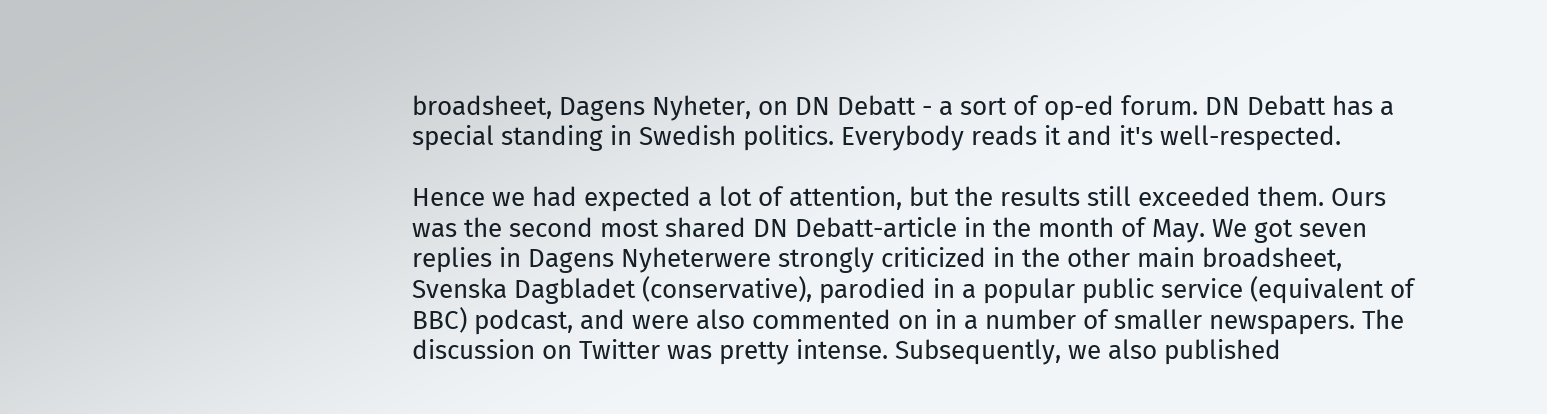broadsheet, Dagens Nyheter, on DN Debatt - a sort of op-ed forum. DN Debatt has a special standing in Swedish politics. Everybody reads it and it's well-respected.

Hence we had expected a lot of attention, but the results still exceeded them. Ours was the second most shared DN Debatt-article in the month of May. We got seven replies in Dagens Nyheterwere strongly criticized in the other main broadsheet, Svenska Dagbladet (conservative), parodied in a popular public service (equivalent of BBC) podcast, and were also commented on in a number of smaller newspapers. The discussion on Twitter was pretty intense. Subsequently, we also published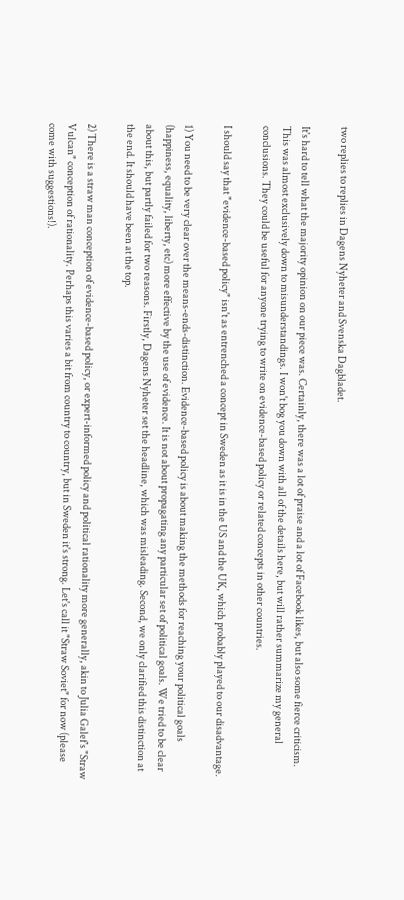two replies to replies in Dagens Nyheter and Svenska Dagbladet.

It's hard to tell what the majority opinion on our piece was. Certainly, there was a lot of praise and a lot of Facebook likes, but also some fierce criticism. This was almost exclusively down to misunderstandings. I won't bog you down with all of the details here, but will rather summarize my general conclusions. They could be useful for anyone trying to write on evidence-based policy or related concepts in other countries.

I should say that "evidence-based policy" isn't as entrenched a concept in Sweden as it is in the US and the UK, which probably played to our disadvantage.

1) You need to be very clear over the means-ends-distinction. Evidence-based policy is about making the methods for reaching your political goals (happiness, equality, liberty, etc) more effective by the use of evidence. It is not about propagating any particular set of political goals. We tried to be clear about this, but partly failed for two reasons. Firstly, Dagens Nyheter set the headline, which was misleading. Second, we only clarified this distinction at the end. It should have been at the top.

2) There is a straw man conception of evidence-based policy, or expert-informed policy and political rationality more generally, akin to Julia Galef's "Straw Vulcan" conception of rationality. Perhaps this varies a bit from country to country, but in Sweden it's strong. Let's call it "Straw Soviet" for now (please come with suggestions!).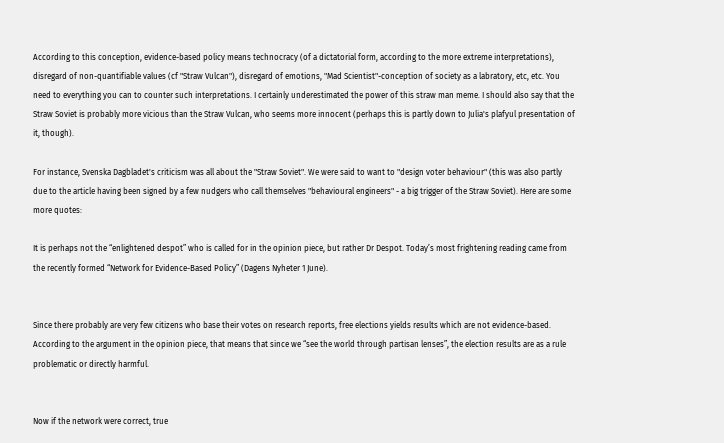According to this conception, evidence-based policy means technocracy (of a dictatorial form, according to the more extreme interpretations), disregard of non-quantifiable values (cf "Straw Vulcan"), disregard of emotions, "Mad Scientist"-conception of society as a labratory, etc, etc. You need to everything you can to counter such interpretations. I certainly underestimated the power of this straw man meme. I should also say that the Straw Soviet is probably more vicious than the Straw Vulcan, who seems more innocent (perhaps this is partly down to Julia's plafyul presentation of it, though).

For instance, Svenska Dagbladet's criticism was all about the "Straw Soviet". We were said to want to "design voter behaviour" (this was also partly due to the article having been signed by a few nudgers who call themselves "behavioural engineers" - a big trigger of the Straw Soviet). Here are some more quotes:

It is perhaps not the “enlightened despot” who is called for in the opinion piece, but rather Dr Despot. Today’s most frightening reading came from the recently formed “Network for Evidence-Based Policy” (Dagens Nyheter 1 June).


Since there probably are very few citizens who base their votes on research reports, free elections yields results which are not evidence-based. According to the argument in the opinion piece, that means that since we “see the world through partisan lenses”, the election results are as a rule problematic or directly harmful.


Now if the network were correct, true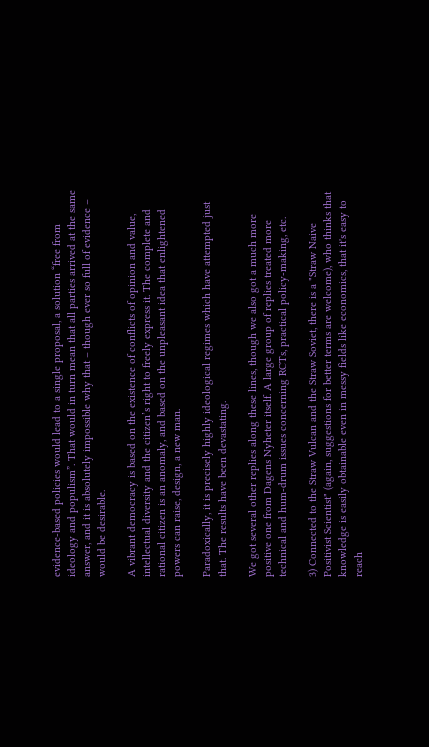evidence-based policies would lead to a single proposal, a solution “free from ideology and populism”. That would in turn mean that all parties arrived at the same answer, and it is absolutely impossible why that – though ever so full of evidence – would be desirable.

A vibrant democracy is based on the existence of conflicts of opinion and value, intellectual diversity and the citizen’s right to freely express it. The complete and rational citizen is an anomaly, and based on the unpleasant idea that enlightened powers can raise, design, a new man.

Paradoxically, it is precisely highly ideological regimes which have attempted just that. The results have been devastating.

We got several other replies along these lines, though we also got a much more positive one from Dagens Nyheter itself. A large group of replies treated more technical and hum-drum issues concerning RCTs, practical policy-making, etc.

3) Connected to the Straw Vulcan and the Straw Soviet, there is a "Straw Naive Positivist Scientist" (again, suggestions for better terms are welcome), who thinks that knowledge is easily obtainable even in messy fields like economics, that it's easy to reach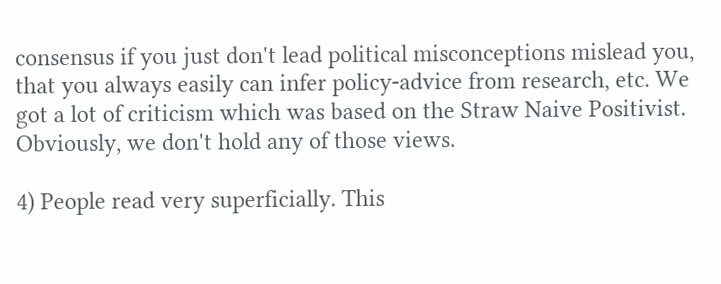consensus if you just don't lead political misconceptions mislead you, that you always easily can infer policy-advice from research, etc. We got a lot of criticism which was based on the Straw Naive Positivist. Obviously, we don't hold any of those views.

4) People read very superficially. This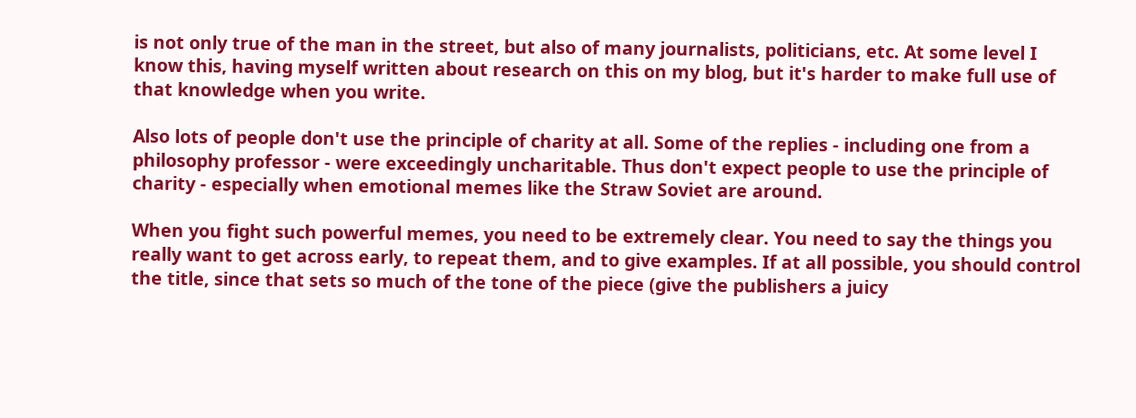is not only true of the man in the street, but also of many journalists, politicians, etc. At some level I know this, having myself written about research on this on my blog, but it's harder to make full use of that knowledge when you write.

Also lots of people don't use the principle of charity at all. Some of the replies - including one from a philosophy professor - were exceedingly uncharitable. Thus don't expect people to use the principle of charity - especially when emotional memes like the Straw Soviet are around.

When you fight such powerful memes, you need to be extremely clear. You need to say the things you really want to get across early, to repeat them, and to give examples. If at all possible, you should control the title, since that sets so much of the tone of the piece (give the publishers a juicy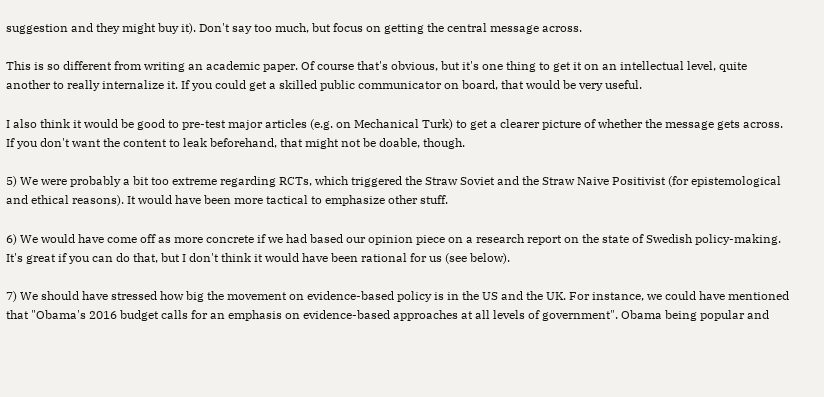suggestion and they might buy it). Don't say too much, but focus on getting the central message across.

This is so different from writing an academic paper. Of course that's obvious, but it's one thing to get it on an intellectual level, quite another to really internalize it. If you could get a skilled public communicator on board, that would be very useful.

I also think it would be good to pre-test major articles (e.g. on Mechanical Turk) to get a clearer picture of whether the message gets across. If you don't want the content to leak beforehand, that might not be doable, though.

5) We were probably a bit too extreme regarding RCTs, which triggered the Straw Soviet and the Straw Naive Positivist (for epistemological and ethical reasons). It would have been more tactical to emphasize other stuff.

6) We would have come off as more concrete if we had based our opinion piece on a research report on the state of Swedish policy-making. It's great if you can do that, but I don't think it would have been rational for us (see below).

7) We should have stressed how big the movement on evidence-based policy is in the US and the UK. For instance, we could have mentioned that "Obama's 2016 budget calls for an emphasis on evidence-based approaches at all levels of government". Obama being popular and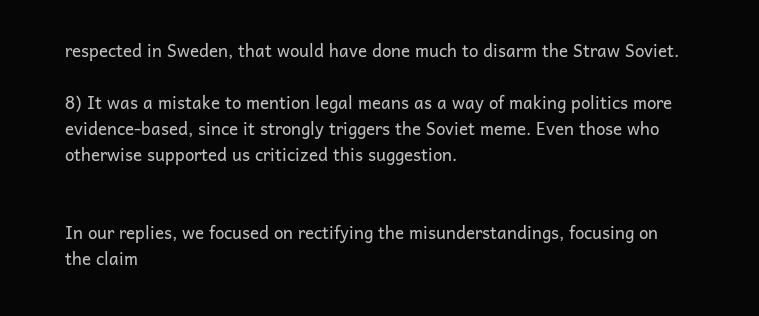respected in Sweden, that would have done much to disarm the Straw Soviet.

8) It was a mistake to mention legal means as a way of making politics more evidence-based, since it strongly triggers the Soviet meme. Even those who otherwise supported us criticized this suggestion.


In our replies, we focused on rectifying the misunderstandings, focusing on the claim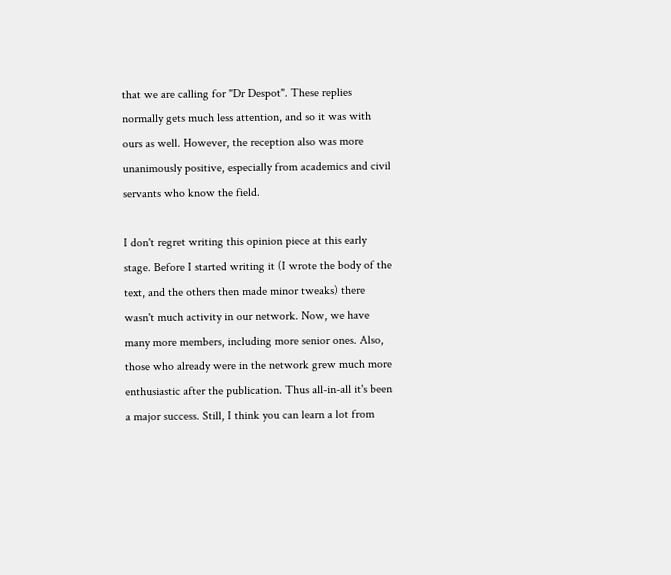that we are calling for "Dr Despot". These replies normally gets much less attention, and so it was with ours as well. However, the reception also was more unanimously positive, especially from academics and civil servants who know the field.

I don't regret writing this opinion piece at this early stage. Before I started writing it (I wrote the body of the text, and the others then made minor tweaks) there wasn't much activity in our network. Now, we have many more members, including more senior ones. Also, those who already were in the network grew much more enthusiastic after the publication. Thus all-in-all it's been a major success. Still, I think you can learn a lot from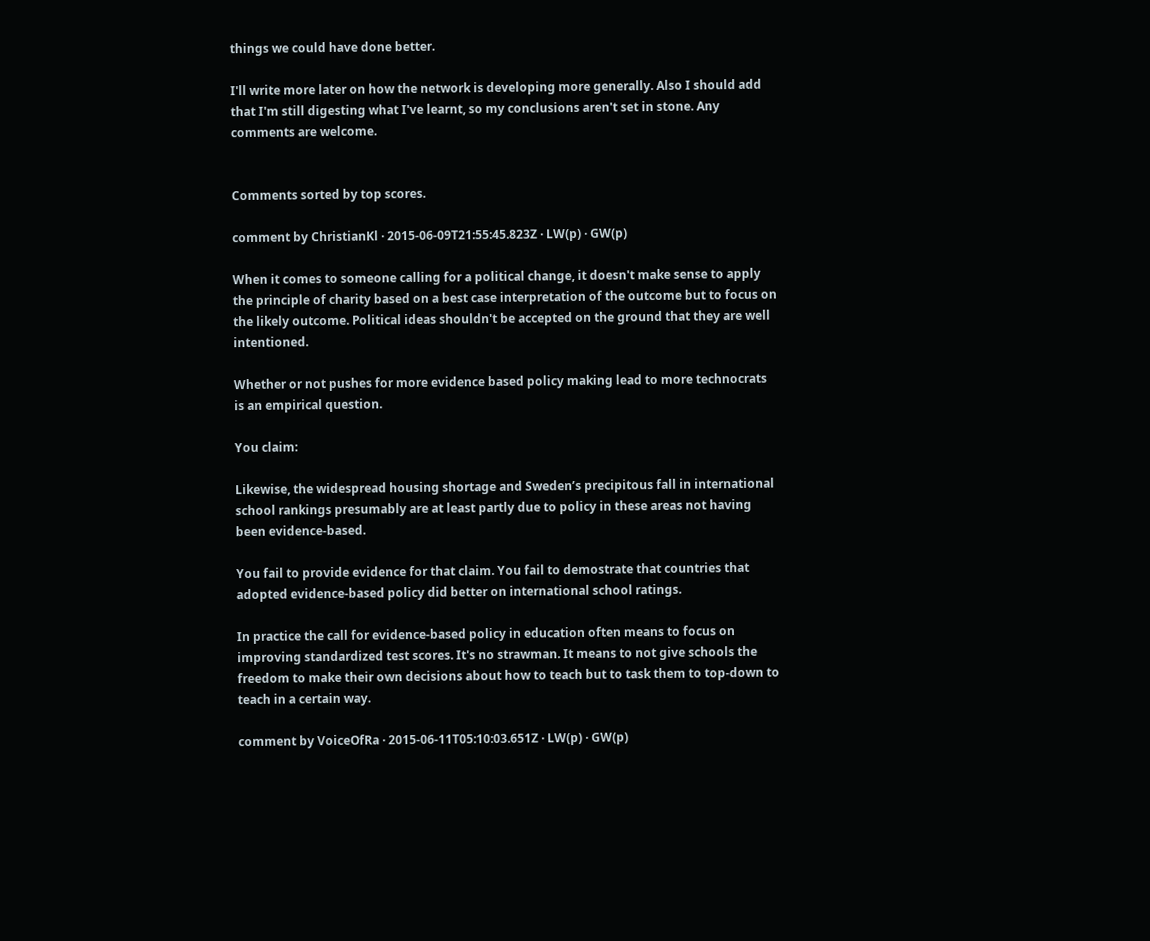things we could have done better.

I'll write more later on how the network is developing more generally. Also I should add that I'm still digesting what I've learnt, so my conclusions aren't set in stone. Any comments are welcome.


Comments sorted by top scores.

comment by ChristianKl · 2015-06-09T21:55:45.823Z · LW(p) · GW(p)

When it comes to someone calling for a political change, it doesn't make sense to apply the principle of charity based on a best case interpretation of the outcome but to focus on the likely outcome. Political ideas shouldn't be accepted on the ground that they are well intentioned.

Whether or not pushes for more evidence based policy making lead to more technocrats is an empirical question.

You claim:

Likewise, the widespread housing shortage and Sweden’s precipitous fall in international school rankings presumably are at least partly due to policy in these areas not having been evidence-based.

You fail to provide evidence for that claim. You fail to demostrate that countries that adopted evidence-based policy did better on international school ratings.

In practice the call for evidence-based policy in education often means to focus on improving standardized test scores. It's no strawman. It means to not give schools the freedom to make their own decisions about how to teach but to task them to top-down to teach in a certain way.

comment by VoiceOfRa · 2015-06-11T05:10:03.651Z · LW(p) · GW(p)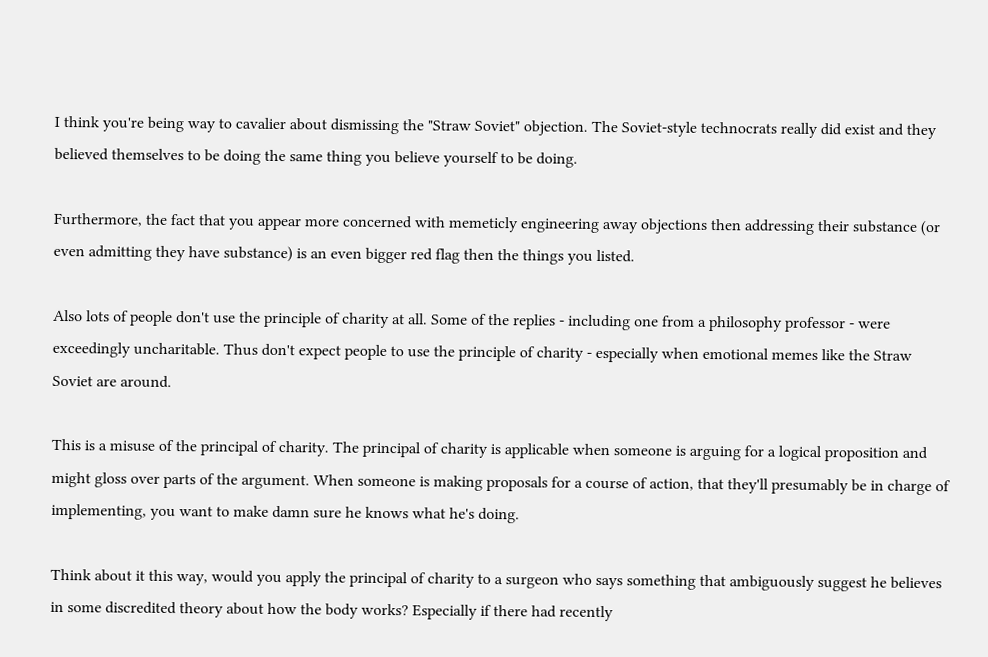I think you're being way to cavalier about dismissing the "Straw Soviet" objection. The Soviet-style technocrats really did exist and they believed themselves to be doing the same thing you believe yourself to be doing.

Furthermore, the fact that you appear more concerned with memeticly engineering away objections then addressing their substance (or even admitting they have substance) is an even bigger red flag then the things you listed.

Also lots of people don't use the principle of charity at all. Some of the replies - including one from a philosophy professor - were exceedingly uncharitable. Thus don't expect people to use the principle of charity - especially when emotional memes like the Straw Soviet are around.

This is a misuse of the principal of charity. The principal of charity is applicable when someone is arguing for a logical proposition and might gloss over parts of the argument. When someone is making proposals for a course of action, that they'll presumably be in charge of implementing, you want to make damn sure he knows what he's doing.

Think about it this way, would you apply the principal of charity to a surgeon who says something that ambiguously suggest he believes in some discredited theory about how the body works? Especially if there had recently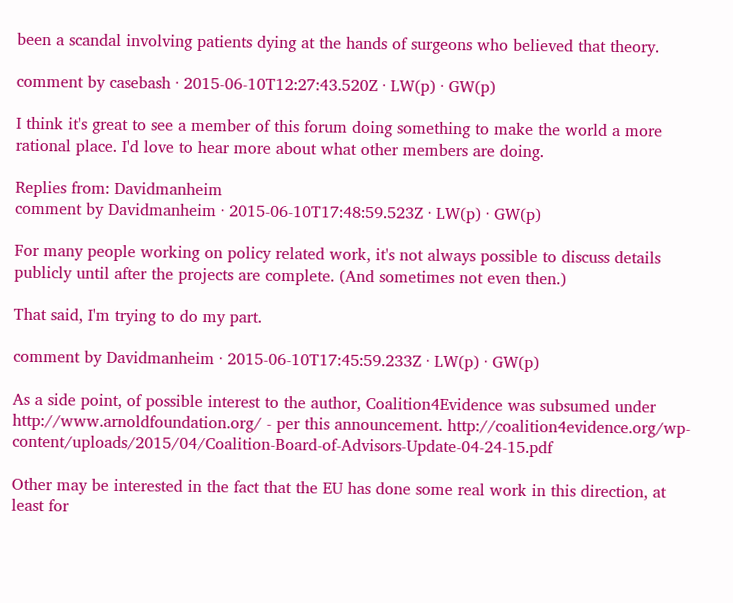been a scandal involving patients dying at the hands of surgeons who believed that theory.

comment by casebash · 2015-06-10T12:27:43.520Z · LW(p) · GW(p)

I think it's great to see a member of this forum doing something to make the world a more rational place. I'd love to hear more about what other members are doing.

Replies from: Davidmanheim
comment by Davidmanheim · 2015-06-10T17:48:59.523Z · LW(p) · GW(p)

For many people working on policy related work, it's not always possible to discuss details publicly until after the projects are complete. (And sometimes not even then.)

That said, I'm trying to do my part.

comment by Davidmanheim · 2015-06-10T17:45:59.233Z · LW(p) · GW(p)

As a side point, of possible interest to the author, Coalition4Evidence was subsumed under http://www.arnoldfoundation.org/ - per this announcement. http://coalition4evidence.org/wp-content/uploads/2015/04/Coalition-Board-of-Advisors-Update-04-24-15.pdf

Other may be interested in the fact that the EU has done some real work in this direction, at least for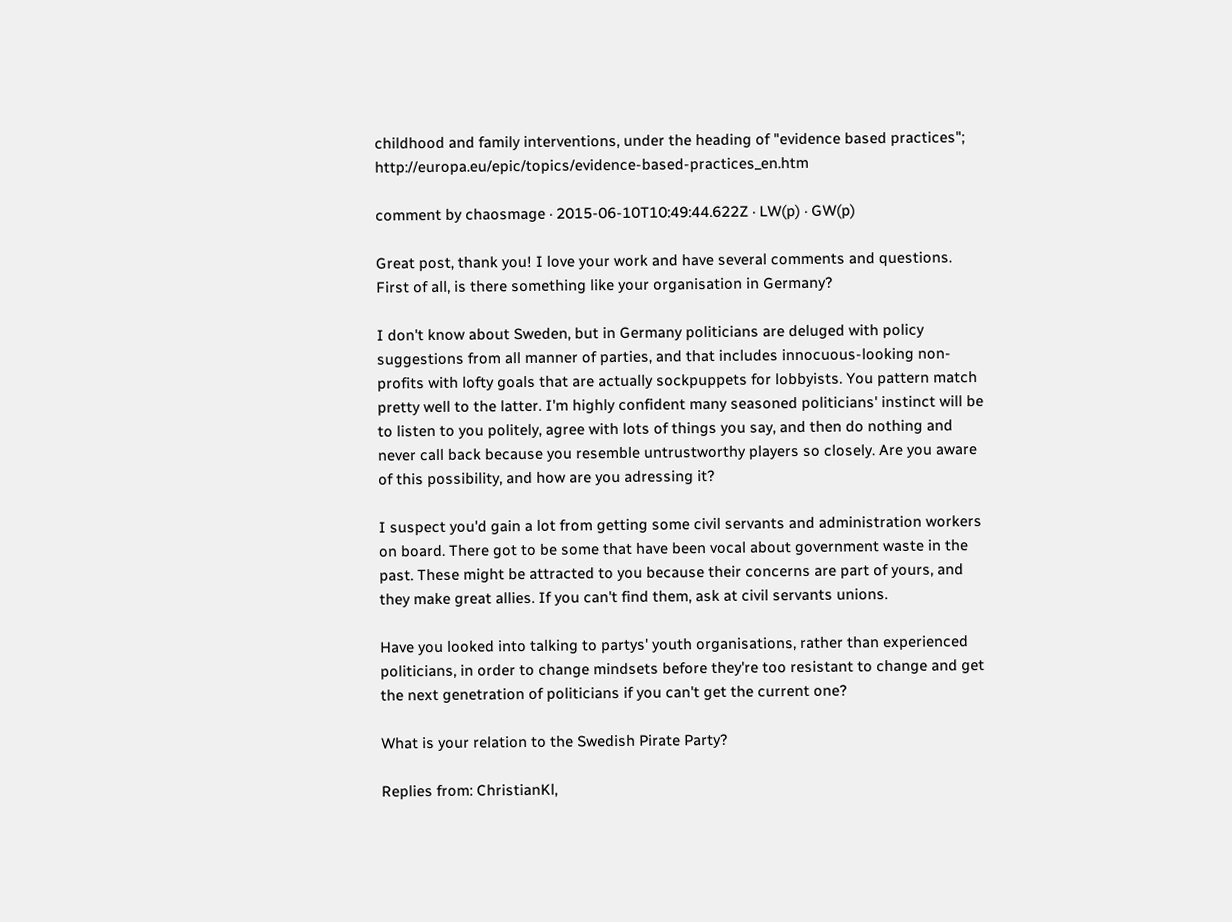childhood and family interventions, under the heading of "evidence based practices"; http://europa.eu/epic/topics/evidence-based-practices_en.htm

comment by chaosmage · 2015-06-10T10:49:44.622Z · LW(p) · GW(p)

Great post, thank you! I love your work and have several comments and questions. First of all, is there something like your organisation in Germany?

I don't know about Sweden, but in Germany politicians are deluged with policy suggestions from all manner of parties, and that includes innocuous-looking non-profits with lofty goals that are actually sockpuppets for lobbyists. You pattern match pretty well to the latter. I'm highly confident many seasoned politicians' instinct will be to listen to you politely, agree with lots of things you say, and then do nothing and never call back because you resemble untrustworthy players so closely. Are you aware of this possibility, and how are you adressing it?

I suspect you'd gain a lot from getting some civil servants and administration workers on board. There got to be some that have been vocal about government waste in the past. These might be attracted to you because their concerns are part of yours, and they make great allies. If you can't find them, ask at civil servants unions.

Have you looked into talking to partys' youth organisations, rather than experienced politicians, in order to change mindsets before they're too resistant to change and get the next genetration of politicians if you can't get the current one?

What is your relation to the Swedish Pirate Party?

Replies from: ChristianKl,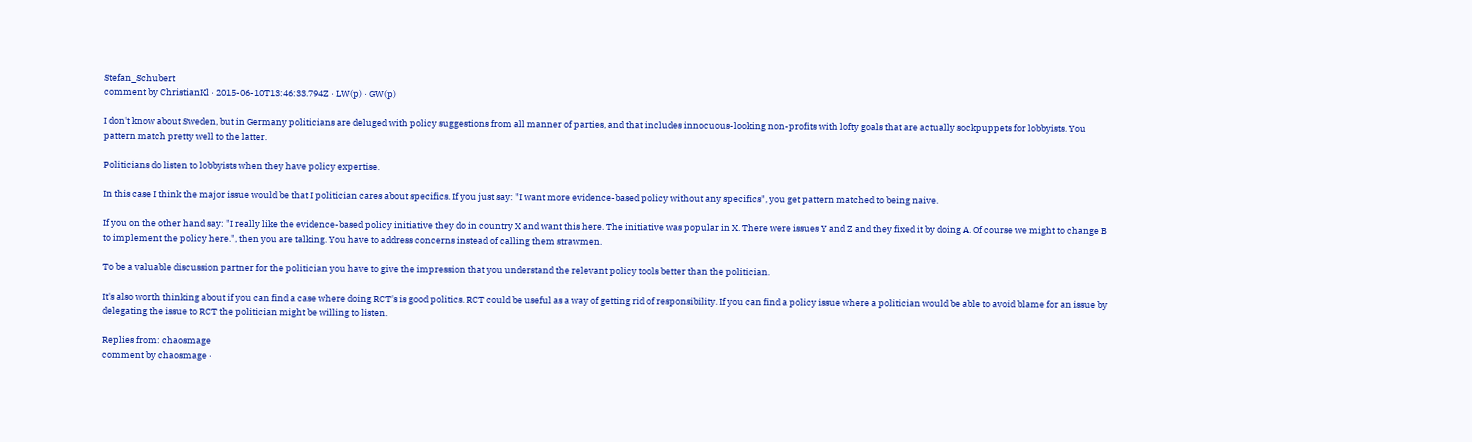Stefan_Schubert
comment by ChristianKl · 2015-06-10T13:46:33.794Z · LW(p) · GW(p)

I don't know about Sweden, but in Germany politicians are deluged with policy suggestions from all manner of parties, and that includes innocuous-looking non-profits with lofty goals that are actually sockpuppets for lobbyists. You pattern match pretty well to the latter.

Politicians do listen to lobbyists when they have policy expertise.

In this case I think the major issue would be that I politician cares about specifics. If you just say: "I want more evidence-based policy without any specifics", you get pattern matched to being naive.

If you on the other hand say: "I really like the evidence-based policy initiative they do in country X and want this here. The initiative was popular in X. There were issues Y and Z and they fixed it by doing A. Of course we might to change B to implement the policy here.", then you are talking. You have to address concerns instead of calling them strawmen.

To be a valuable discussion partner for the politician you have to give the impression that you understand the relevant policy tools better than the politician.

It's also worth thinking about if you can find a case where doing RCT's is good politics. RCT could be useful as a way of getting rid of responsibility. If you can find a policy issue where a politician would be able to avoid blame for an issue by delegating the issue to RCT the politician might be willing to listen.

Replies from: chaosmage
comment by chaosmage ·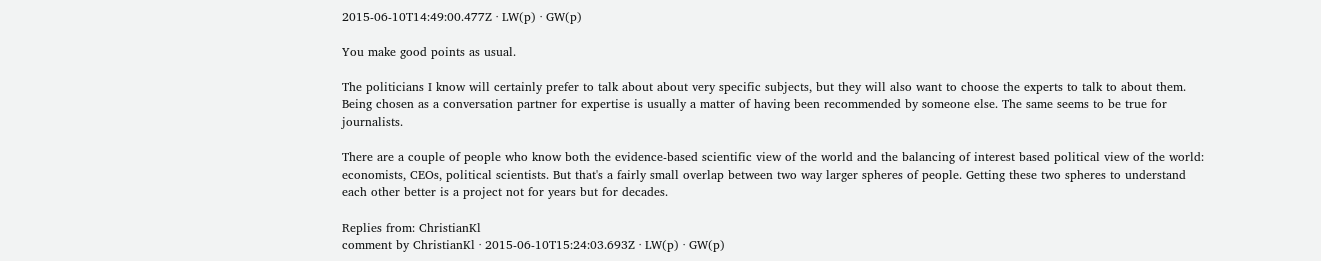2015-06-10T14:49:00.477Z · LW(p) · GW(p)

You make good points as usual.

The politicians I know will certainly prefer to talk about about very specific subjects, but they will also want to choose the experts to talk to about them. Being chosen as a conversation partner for expertise is usually a matter of having been recommended by someone else. The same seems to be true for journalists.

There are a couple of people who know both the evidence-based scientific view of the world and the balancing of interest based political view of the world: economists, CEOs, political scientists. But that's a fairly small overlap between two way larger spheres of people. Getting these two spheres to understand each other better is a project not for years but for decades.

Replies from: ChristianKl
comment by ChristianKl · 2015-06-10T15:24:03.693Z · LW(p) · GW(p)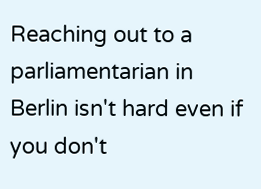Reaching out to a parliamentarian in Berlin isn't hard even if you don't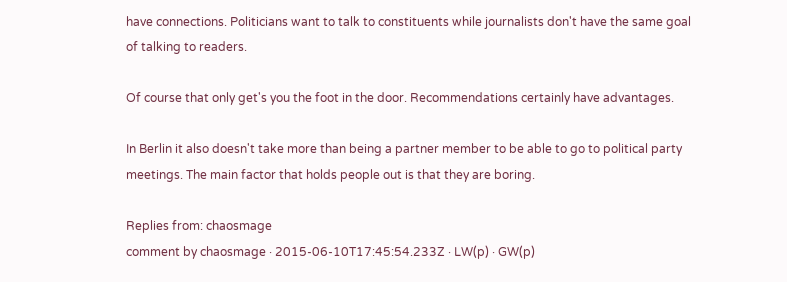have connections. Politicians want to talk to constituents while journalists don't have the same goal of talking to readers.

Of course that only get's you the foot in the door. Recommendations certainly have advantages.

In Berlin it also doesn't take more than being a partner member to be able to go to political party meetings. The main factor that holds people out is that they are boring.

Replies from: chaosmage
comment by chaosmage · 2015-06-10T17:45:54.233Z · LW(p) · GW(p)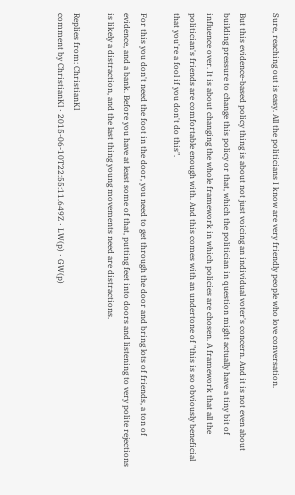Sure, reaching out is easy. All the politicians I know are very friendly people who love conversation.

But this evidence-based policy thing is about not just voicing an individual voter's concern. And it is not even about building pressure to change this policy or that, which the politician in question might actually have a tiny bit of influence over. It is about changing the whole framework in which policies are chosen. A framework that all the politician's friends are comfortable enough with. And this comes with an undertone of "this is so obviously beneficial that you're a fool if you don't do this".

For this you don't need the foot in the door, you need to get through the door and bring lots of friends, a ton of evidence, and a bank. Before you have at least some of that, putting feet into doors and listening to very polite rejections is likely a distraction, and the last thing young movements need are distractions.

Replies from: ChristianKl
comment by ChristianKl · 2015-06-10T22:55:11.649Z · LW(p) · GW(p)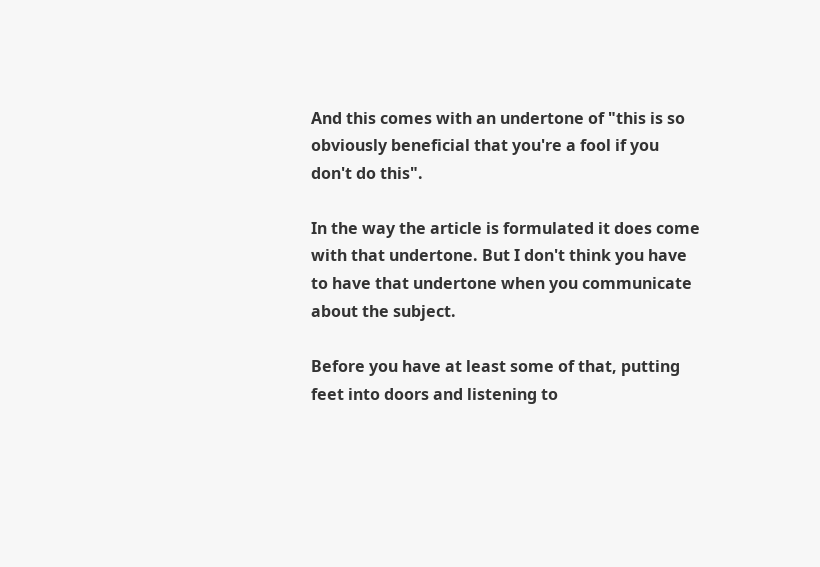And this comes with an undertone of "this is so obviously beneficial that you're a fool if you don't do this".

In the way the article is formulated it does come with that undertone. But I don't think you have to have that undertone when you communicate about the subject.

Before you have at least some of that, putting feet into doors and listening to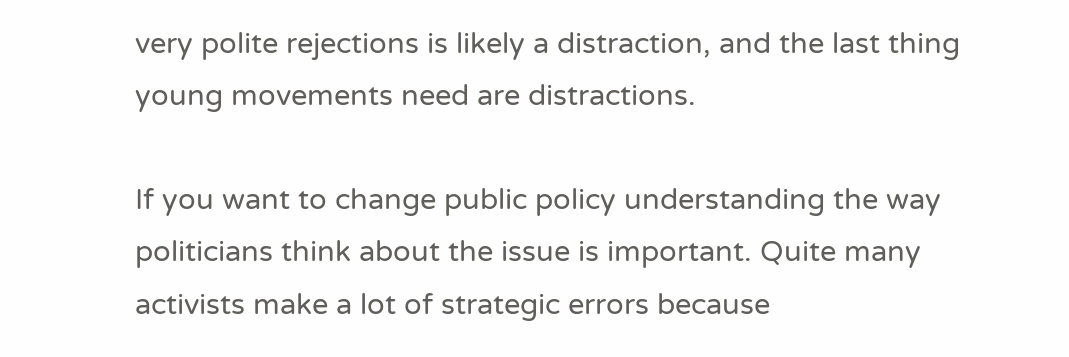very polite rejections is likely a distraction, and the last thing young movements need are distractions.

If you want to change public policy understanding the way politicians think about the issue is important. Quite many activists make a lot of strategic errors because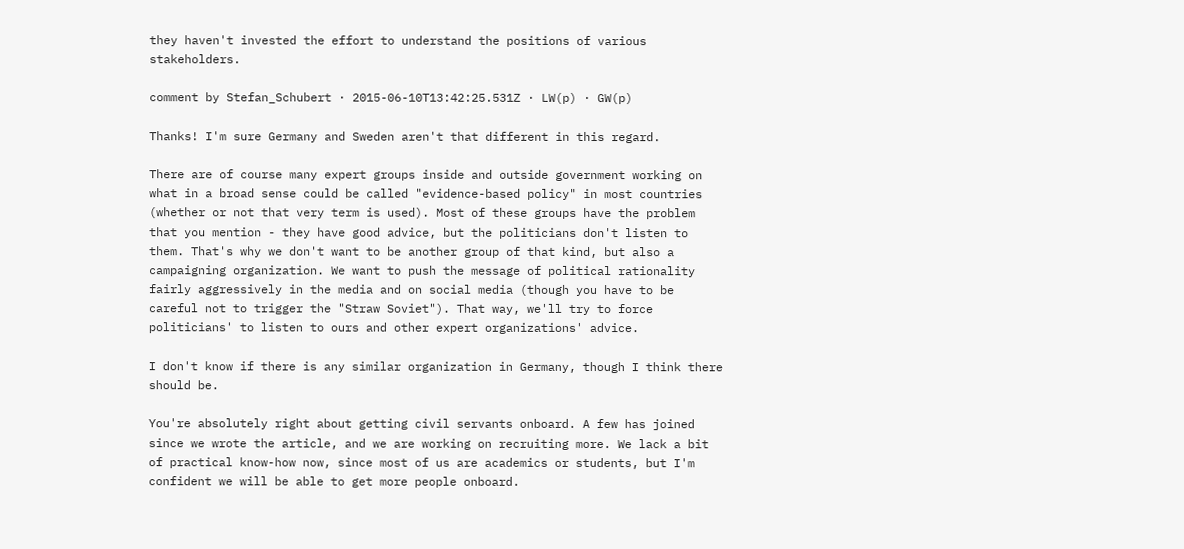they haven't invested the effort to understand the positions of various stakeholders.

comment by Stefan_Schubert · 2015-06-10T13:42:25.531Z · LW(p) · GW(p)

Thanks! I'm sure Germany and Sweden aren't that different in this regard.

There are of course many expert groups inside and outside government working on what in a broad sense could be called "evidence-based policy" in most countries (whether or not that very term is used). Most of these groups have the problem that you mention - they have good advice, but the politicians don't listen to them. That's why we don't want to be another group of that kind, but also a campaigning organization. We want to push the message of political rationality fairly aggressively in the media and on social media (though you have to be careful not to trigger the "Straw Soviet"). That way, we'll try to force politicians' to listen to ours and other expert organizations' advice.

I don't know if there is any similar organization in Germany, though I think there should be.

You're absolutely right about getting civil servants onboard. A few has joined since we wrote the article, and we are working on recruiting more. We lack a bit of practical know-how now, since most of us are academics or students, but I'm confident we will be able to get more people onboard.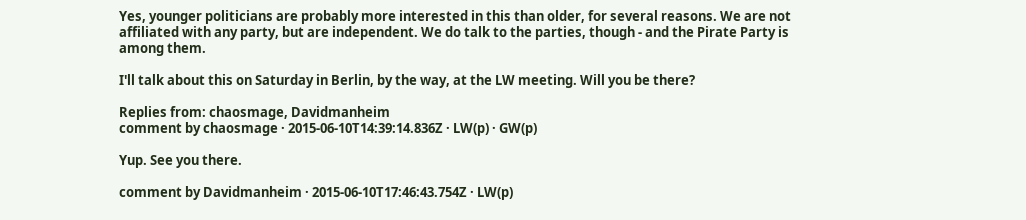Yes, younger politicians are probably more interested in this than older, for several reasons. We are not affiliated with any party, but are independent. We do talk to the parties, though - and the Pirate Party is among them.

I'll talk about this on Saturday in Berlin, by the way, at the LW meeting. Will you be there?

Replies from: chaosmage, Davidmanheim
comment by chaosmage · 2015-06-10T14:39:14.836Z · LW(p) · GW(p)

Yup. See you there.

comment by Davidmanheim · 2015-06-10T17:46:43.754Z · LW(p)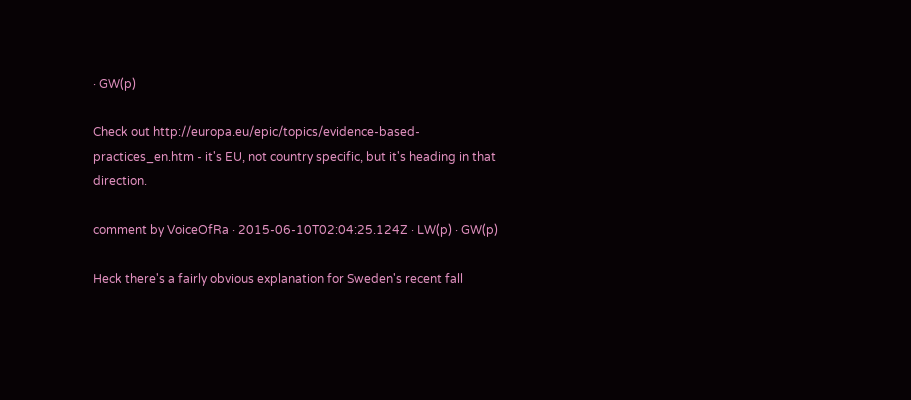· GW(p)

Check out http://europa.eu/epic/topics/evidence-based-practices_en.htm - it's EU, not country specific, but it's heading in that direction.

comment by VoiceOfRa · 2015-06-10T02:04:25.124Z · LW(p) · GW(p)

Heck there's a fairly obvious explanation for Sweden's recent fall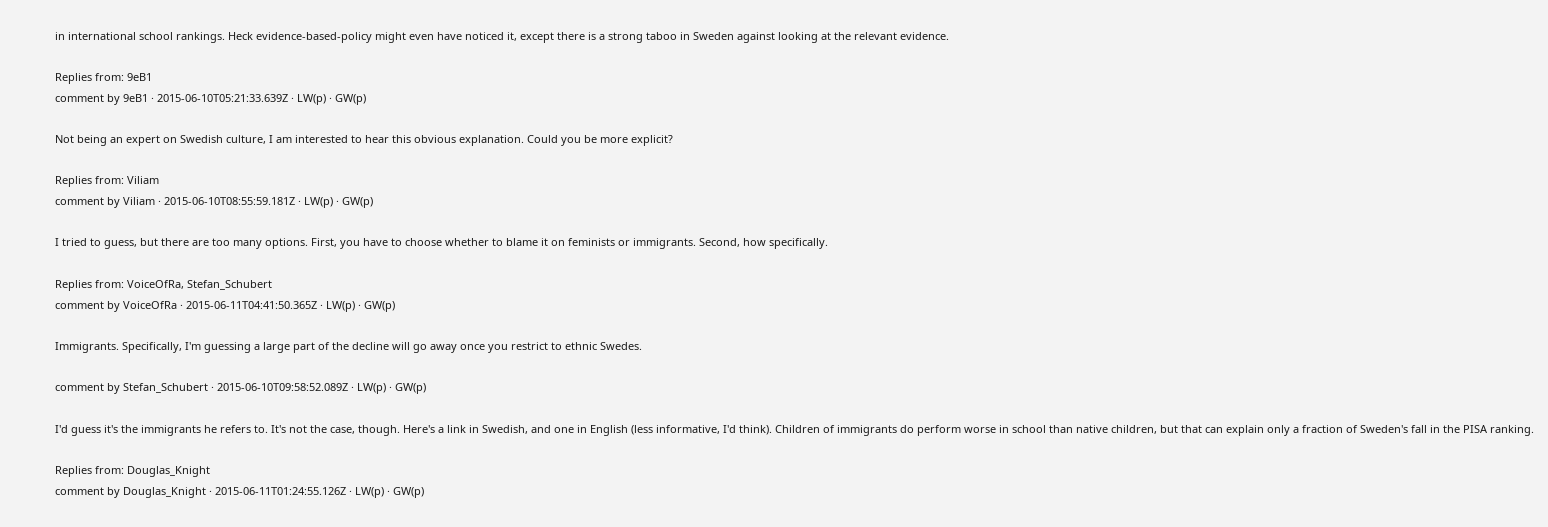in international school rankings. Heck evidence-based-policy might even have noticed it, except there is a strong taboo in Sweden against looking at the relevant evidence.

Replies from: 9eB1
comment by 9eB1 · 2015-06-10T05:21:33.639Z · LW(p) · GW(p)

Not being an expert on Swedish culture, I am interested to hear this obvious explanation. Could you be more explicit?

Replies from: Viliam
comment by Viliam · 2015-06-10T08:55:59.181Z · LW(p) · GW(p)

I tried to guess, but there are too many options. First, you have to choose whether to blame it on feminists or immigrants. Second, how specifically.

Replies from: VoiceOfRa, Stefan_Schubert
comment by VoiceOfRa · 2015-06-11T04:41:50.365Z · LW(p) · GW(p)

Immigrants. Specifically, I'm guessing a large part of the decline will go away once you restrict to ethnic Swedes.

comment by Stefan_Schubert · 2015-06-10T09:58:52.089Z · LW(p) · GW(p)

I'd guess it's the immigrants he refers to. It's not the case, though. Here's a link in Swedish, and one in English (less informative, I'd think). Children of immigrants do perform worse in school than native children, but that can explain only a fraction of Sweden's fall in the PISA ranking.

Replies from: Douglas_Knight
comment by Douglas_Knight · 2015-06-11T01:24:55.126Z · LW(p) · GW(p)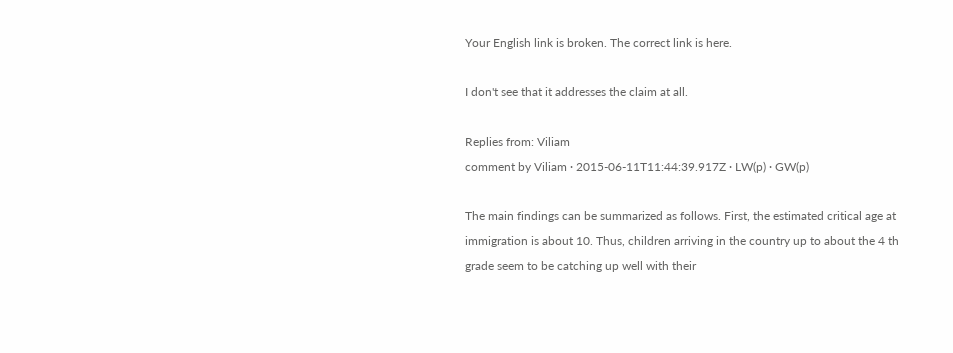Your English link is broken. The correct link is here.

I don't see that it addresses the claim at all.

Replies from: Viliam
comment by Viliam · 2015-06-11T11:44:39.917Z · LW(p) · GW(p)

The main findings can be summarized as follows. First, the estimated critical age at immigration is about 10. Thus, children arriving in the country up to about the 4 th grade seem to be catching up well with their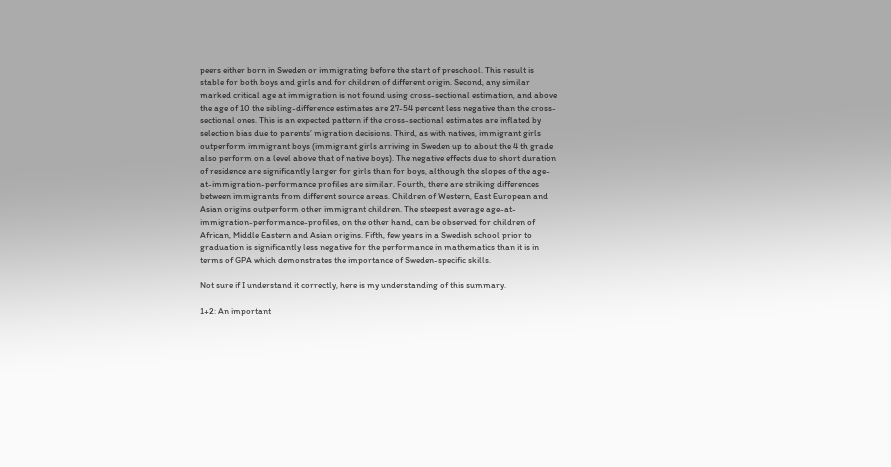peers either born in Sweden or immigrating before the start of preschool. This result is stable for both boys and girls and for children of different origin. Second, any similar marked critical age at immigration is not found using cross-sectional estimation, and above the age of 10 the sibling-difference estimates are 27-54 percent less negative than the cross-sectional ones. This is an expected pattern if the cross-sectional estimates are inflated by selection bias due to parents’ migration decisions. Third, as with natives, immigrant girls outperform immigrant boys (immigrant girls arriving in Sweden up to about the 4 th grade also perform on a level above that of native boys). The negative effects due to short duration of residence are significantly larger for girls than for boys, although the slopes of the age-at-immigration-performance profiles are similar. Fourth, there are striking differences between immigrants from different source areas. Children of Western, East European and Asian origins outperform other immigrant children. The steepest average age-at-immigration-performance-profiles, on the other hand, can be observed for children of African, Middle Eastern and Asian origins. Fifth, few years in a Swedish school prior to graduation is significantly less negative for the performance in mathematics than it is in terms of GPA which demonstrates the importance of Sweden-specific skills.

Not sure if I understand it correctly, here is my understanding of this summary.

1+2: An important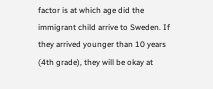factor is at which age did the immigrant child arrive to Sweden. If they arrived younger than 10 years (4th grade), they will be okay at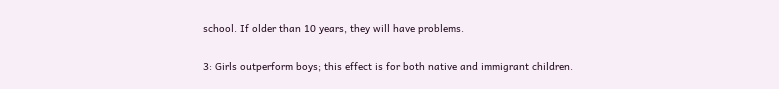school. If older than 10 years, they will have problems.

3: Girls outperform boys; this effect is for both native and immigrant children.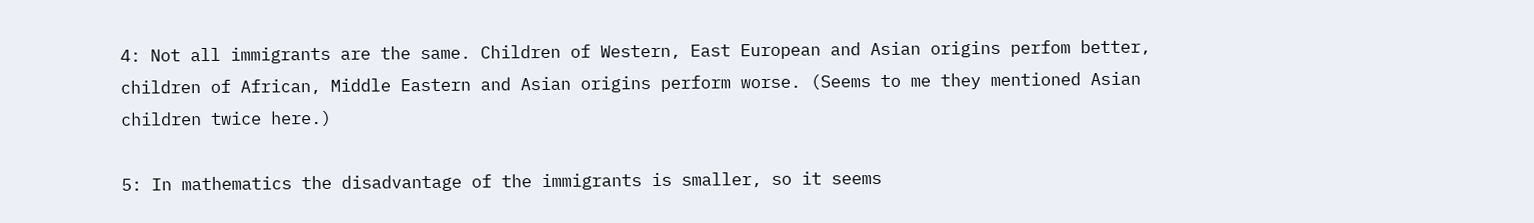4: Not all immigrants are the same. Children of Western, East European and Asian origins perfom better, children of African, Middle Eastern and Asian origins perform worse. (Seems to me they mentioned Asian children twice here.)

5: In mathematics the disadvantage of the immigrants is smaller, so it seems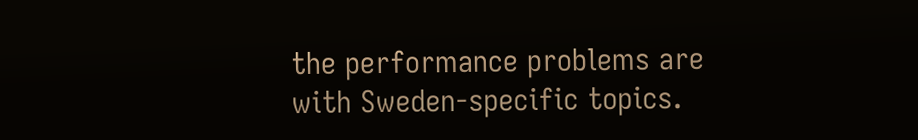the performance problems are with Sweden-specific topics.